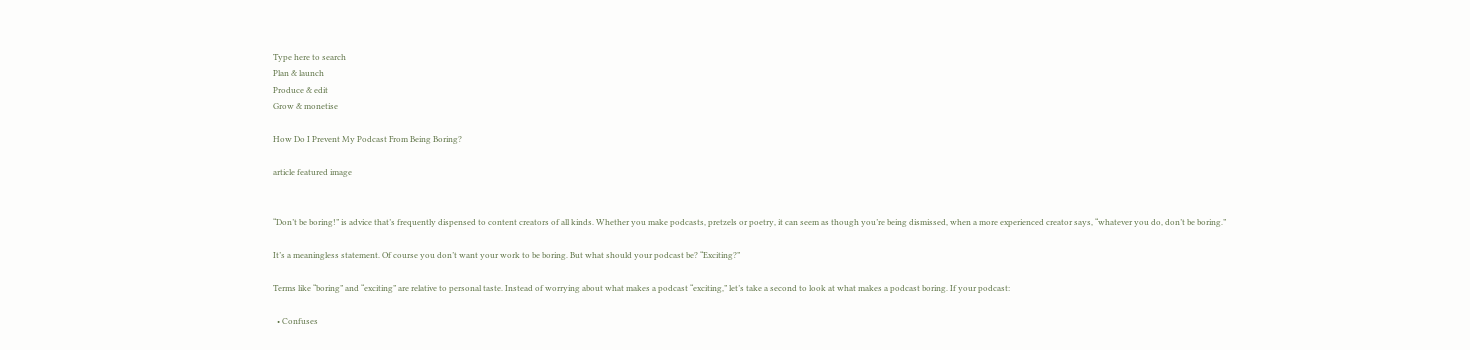Type here to search
Plan & launch
Produce & edit
Grow & monetise

How Do I Prevent My Podcast From Being Boring?

article featured image


“Don’t be boring!” is advice that’s frequently dispensed to content creators of all kinds. Whether you make podcasts, pretzels or poetry, it can seem as though you’re being dismissed, when a more experienced creator says, “whatever you do, don’t be boring.”

It’s a meaningless statement. Of course you don’t want your work to be boring. But what should your podcast be? “Exciting?”

Terms like “boring” and “exciting” are relative to personal taste. Instead of worrying about what makes a podcast “exciting,” let’s take a second to look at what makes a podcast boring. If your podcast:

  • Confuses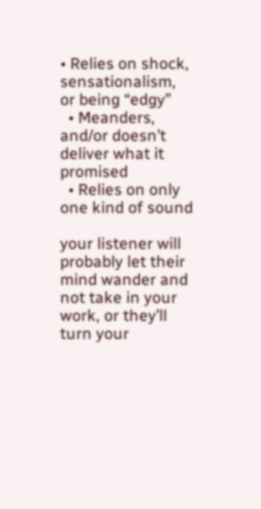• Relies on shock, sensationalism, or being “edgy”
  • Meanders, and/or doesn’t deliver what it promised
  • Relies on only one kind of sound

your listener will probably let their mind wander and not take in your work, or they’ll turn your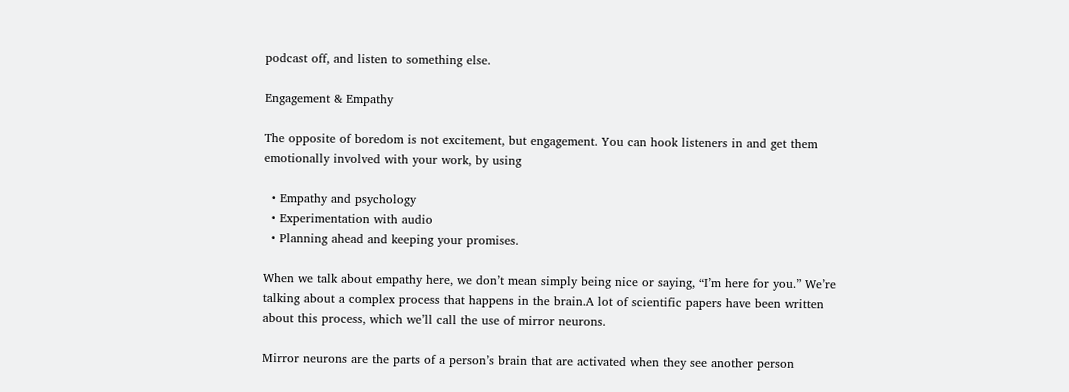podcast off, and listen to something else.

Engagement & Empathy

The opposite of boredom is not excitement, but engagement. You can hook listeners in and get them emotionally involved with your work, by using

  • Empathy and psychology
  • Experimentation with audio
  • Planning ahead and keeping your promises.

When we talk about empathy here, we don’t mean simply being nice or saying, “I’m here for you.” We’re talking about a complex process that happens in the brain.A lot of scientific papers have been written about this process, which we’ll call the use of mirror neurons.

Mirror neurons are the parts of a person’s brain that are activated when they see another person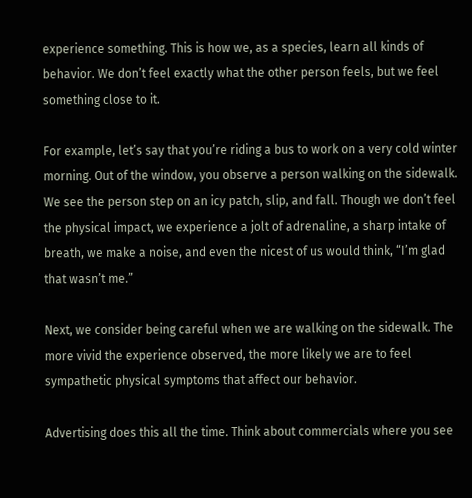experience something. This is how we, as a species, learn all kinds of behavior. We don’t feel exactly what the other person feels, but we feel something close to it.

For example, let’s say that you’re riding a bus to work on a very cold winter morning. Out of the window, you observe a person walking on the sidewalk. We see the person step on an icy patch, slip, and fall. Though we don’t feel the physical impact, we experience a jolt of adrenaline, a sharp intake of breath, we make a noise, and even the nicest of us would think, “I’m glad that wasn’t me.”

Next, we consider being careful when we are walking on the sidewalk. The more vivid the experience observed, the more likely we are to feel sympathetic physical symptoms that affect our behavior.

Advertising does this all the time. Think about commercials where you see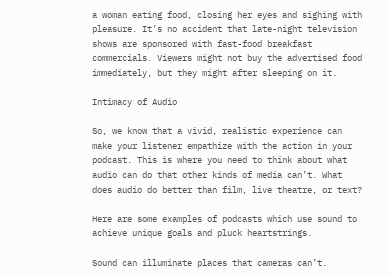a woman eating food, closing her eyes and sighing with pleasure. It’s no accident that late-night television shows are sponsored with fast-food breakfast commercials. Viewers might not buy the advertised food immediately, but they might after sleeping on it.

Intimacy of Audio

So, we know that a vivid, realistic experience can make your listener empathize with the action in your podcast. This is where you need to think about what audio can do that other kinds of media can’t. What does audio do better than film, live theatre, or text?

Here are some examples of podcasts which use sound to achieve unique goals and pluck heartstrings.

Sound can illuminate places that cameras can’t.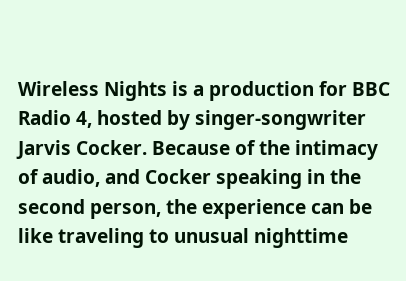Wireless Nights is a production for BBC Radio 4, hosted by singer-songwriter Jarvis Cocker. Because of the intimacy of audio, and Cocker speaking in the second person, the experience can be like traveling to unusual nighttime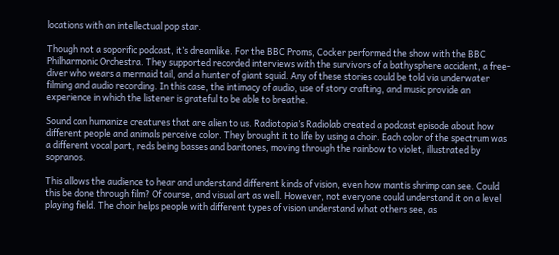locations with an intellectual pop star.

Though not a soporific podcast, it’s dreamlike. For the BBC Proms, Cocker performed the show with the BBC Philharmonic Orchestra. They supported recorded interviews with the survivors of a bathysphere accident, a free-diver who wears a mermaid tail, and a hunter of giant squid. Any of these stories could be told via underwater filming and audio recording. In this case, the intimacy of audio, use of story crafting, and music provide an experience in which the listener is grateful to be able to breathe.

Sound can humanize creatures that are alien to us. Radiotopia’s Radiolab created a podcast episode about how different people and animals perceive color. They brought it to life by using a choir. Each color of the spectrum was a different vocal part, reds being basses and baritones, moving through the rainbow to violet, illustrated by sopranos.

This allows the audience to hear and understand different kinds of vision, even how mantis shrimp can see. Could this be done through film? Of course, and visual art as well. However, not everyone could understand it on a level playing field. The choir helps people with different types of vision understand what others see, as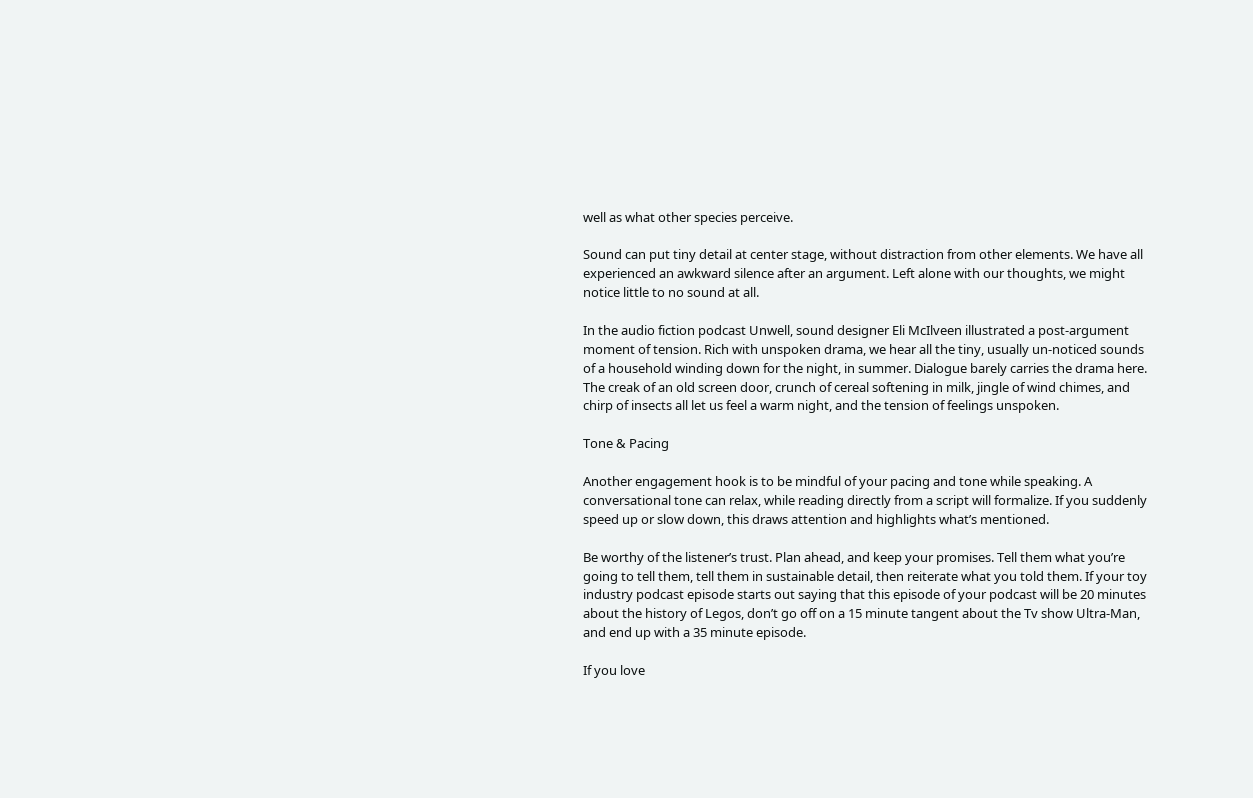well as what other species perceive.

Sound can put tiny detail at center stage, without distraction from other elements. We have all experienced an awkward silence after an argument. Left alone with our thoughts, we might notice little to no sound at all.

In the audio fiction podcast Unwell, sound designer Eli McIlveen illustrated a post-argument moment of tension. Rich with unspoken drama, we hear all the tiny, usually un-noticed sounds of a household winding down for the night, in summer. Dialogue barely carries the drama here. The creak of an old screen door, crunch of cereal softening in milk, jingle of wind chimes, and chirp of insects all let us feel a warm night, and the tension of feelings unspoken.

Tone & Pacing

Another engagement hook is to be mindful of your pacing and tone while speaking. A conversational tone can relax, while reading directly from a script will formalize. If you suddenly speed up or slow down, this draws attention and highlights what’s mentioned.

Be worthy of the listener’s trust. Plan ahead, and keep your promises. Tell them what you’re going to tell them, tell them in sustainable detail, then reiterate what you told them. If your toy industry podcast episode starts out saying that this episode of your podcast will be 20 minutes about the history of Legos, don’t go off on a 15 minute tangent about the Tv show Ultra-Man, and end up with a 35 minute episode.

If you love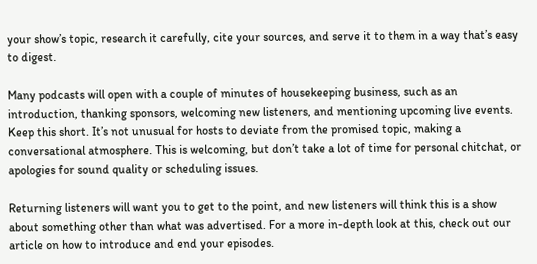your show’s topic, research it carefully, cite your sources, and serve it to them in a way that’s easy to digest.

Many podcasts will open with a couple of minutes of housekeeping business, such as an introduction, thanking sponsors, welcoming new listeners, and mentioning upcoming live events. Keep this short. It’s not unusual for hosts to deviate from the promised topic, making a conversational atmosphere. This is welcoming, but don’t take a lot of time for personal chitchat, or apologies for sound quality or scheduling issues.

Returning listeners will want you to get to the point, and new listeners will think this is a show about something other than what was advertised. For a more in-depth look at this, check out our article on how to introduce and end your episodes.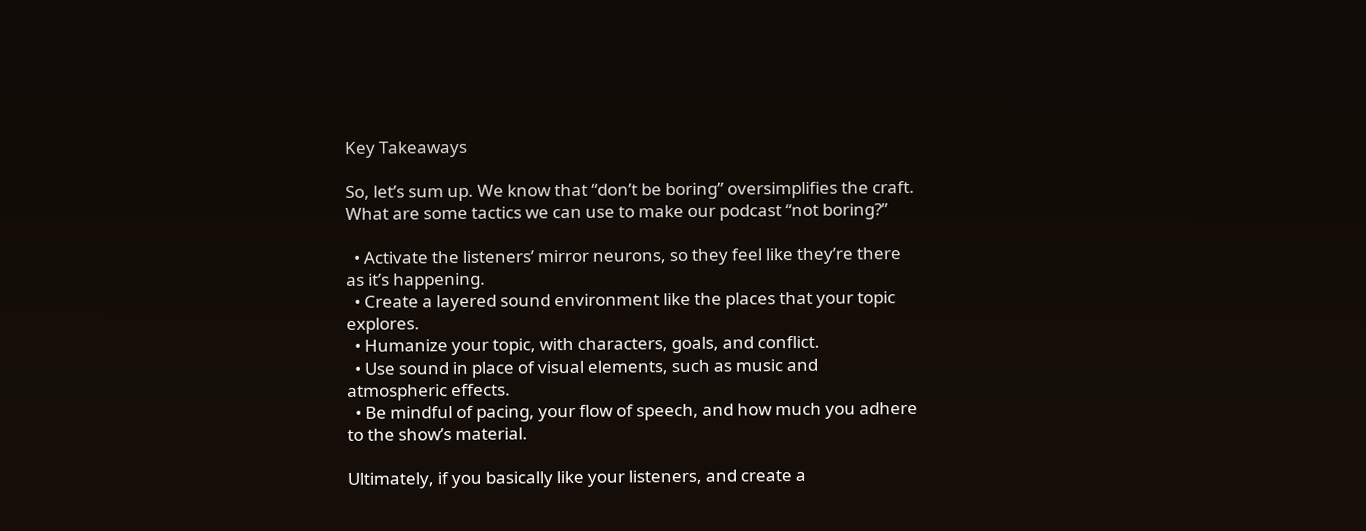Key Takeaways

So, let’s sum up. We know that “don’t be boring” oversimplifies the craft. What are some tactics we can use to make our podcast “not boring?”

  • Activate the listeners’ mirror neurons, so they feel like they’re there as it’s happening.
  • Create a layered sound environment like the places that your topic explores.
  • Humanize your topic, with characters, goals, and conflict.
  • Use sound in place of visual elements, such as music and atmospheric effects.
  • Be mindful of pacing, your flow of speech, and how much you adhere to the show’s material.

Ultimately, if you basically like your listeners, and create a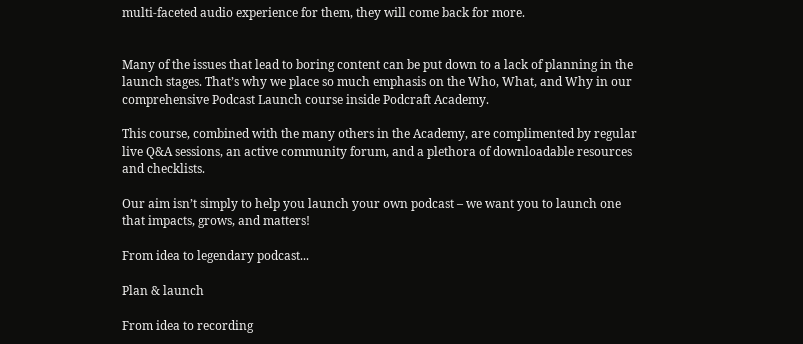multi-faceted audio experience for them, they will come back for more.


Many of the issues that lead to boring content can be put down to a lack of planning in the launch stages. That’s why we place so much emphasis on the Who, What, and Why in our comprehensive Podcast Launch course inside Podcraft Academy.

This course, combined with the many others in the Academy, are complimented by regular live Q&A sessions, an active community forum, and a plethora of downloadable resources and checklists.

Our aim isn’t simply to help you launch your own podcast – we want you to launch one that impacts, grows, and matters!

From idea to legendary podcast...

Plan & launch

From idea to recording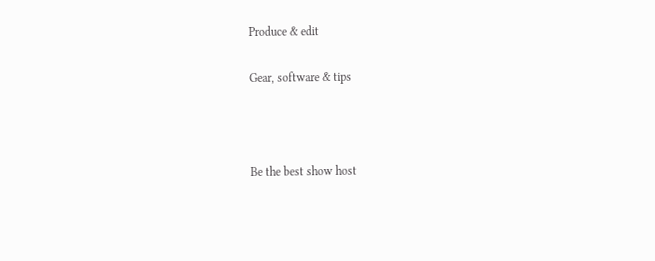Produce & edit

Gear, software & tips



Be the best show host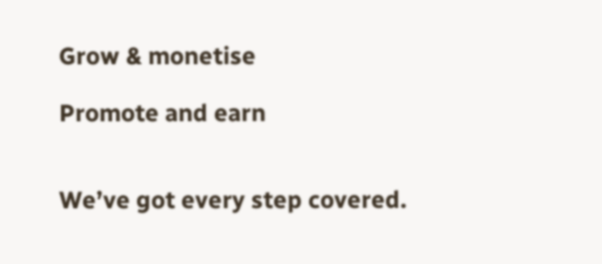Grow & monetise

Promote and earn


We’ve got every step covered.